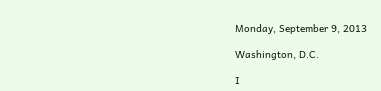Monday, September 9, 2013

Washington, D.C.

I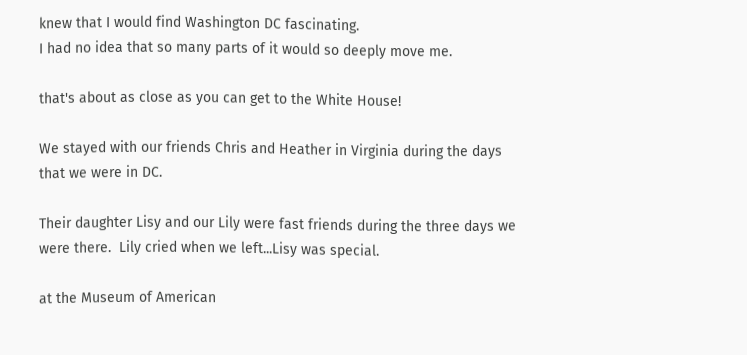knew that I would find Washington DC fascinating.
I had no idea that so many parts of it would so deeply move me.

that's about as close as you can get to the White House!

We stayed with our friends Chris and Heather in Virginia during the days that we were in DC.

Their daughter Lisy and our Lily were fast friends during the three days we were there.  Lily cried when we left...Lisy was special.

at the Museum of American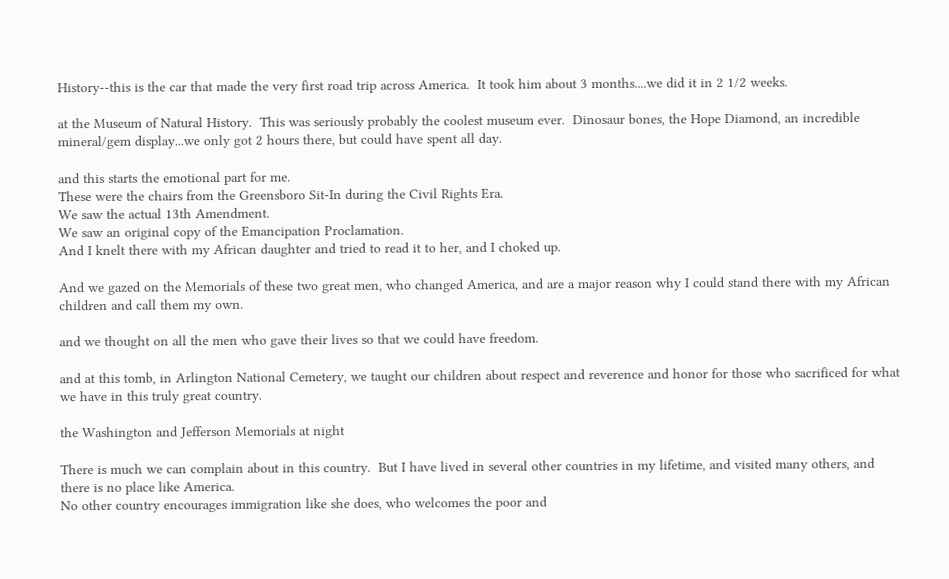History--this is the car that made the very first road trip across America.  It took him about 3 months....we did it in 2 1/2 weeks.

at the Museum of Natural History.  This was seriously probably the coolest museum ever.  Dinosaur bones, the Hope Diamond, an incredible mineral/gem display...we only got 2 hours there, but could have spent all day.

and this starts the emotional part for me.
These were the chairs from the Greensboro Sit-In during the Civil Rights Era.
We saw the actual 13th Amendment.
We saw an original copy of the Emancipation Proclamation.
And I knelt there with my African daughter and tried to read it to her, and I choked up.

And we gazed on the Memorials of these two great men, who changed America, and are a major reason why I could stand there with my African children and call them my own.

and we thought on all the men who gave their lives so that we could have freedom.

and at this tomb, in Arlington National Cemetery, we taught our children about respect and reverence and honor for those who sacrificed for what we have in this truly great country.

the Washington and Jefferson Memorials at night

There is much we can complain about in this country.  But I have lived in several other countries in my lifetime, and visited many others, and there is no place like America.
No other country encourages immigration like she does, who welcomes the poor and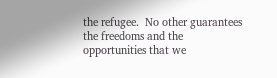the refugee.  No other guarantees the freedoms and the opportunities that we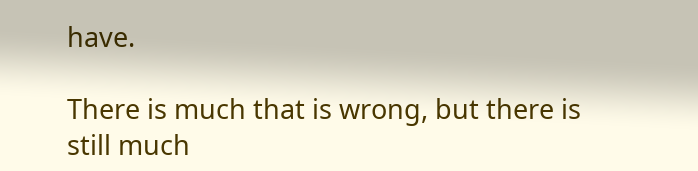have.

There is much that is wrong, but there is still much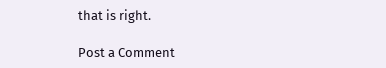that is right.

Post a Comment